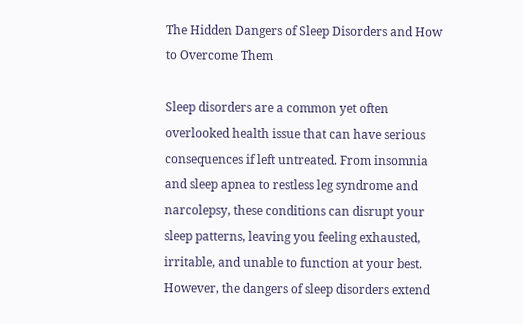The Hidden Dangers of Sleep Disorders and How to Overcome Them

Sleep disorders are a common yet often overlooked health issue that can have serious consequences if left untreated. From insomnia and sleep apnea to restless leg syndrome and narcolepsy, these conditions can disrupt your sleep patterns, leaving you feeling exhausted, irritable, and unable to function at your best. However, the dangers of sleep disorders extend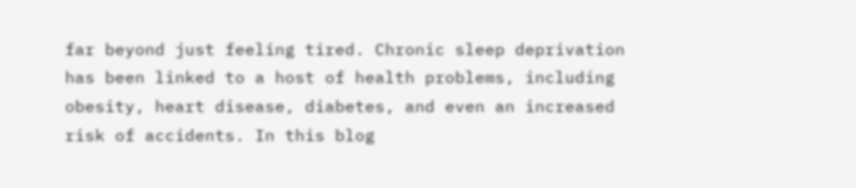far beyond just feeling tired. Chronic sleep deprivation has been linked to a host of health problems, including obesity, heart disease, diabetes, and even an increased risk of accidents. In this blog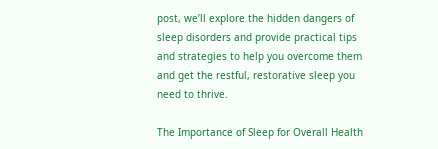post, we’ll explore the hidden dangers of sleep disorders and provide practical tips and strategies to help you overcome them and get the restful, restorative sleep you need to thrive.

The Importance of Sleep for Overall Health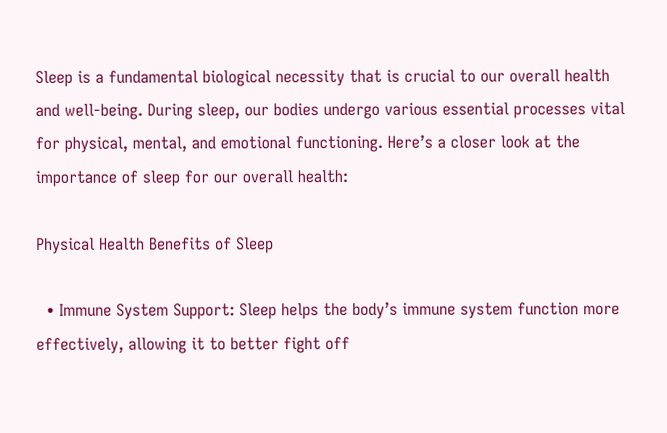Sleep is a fundamental biological necessity that is crucial to our overall health and well-being. During sleep, our bodies undergo various essential processes vital for physical, mental, and emotional functioning. Here’s a closer look at the importance of sleep for our overall health:

Physical Health Benefits of Sleep

  • Immune System Support: Sleep helps the body’s immune system function more effectively, allowing it to better fight off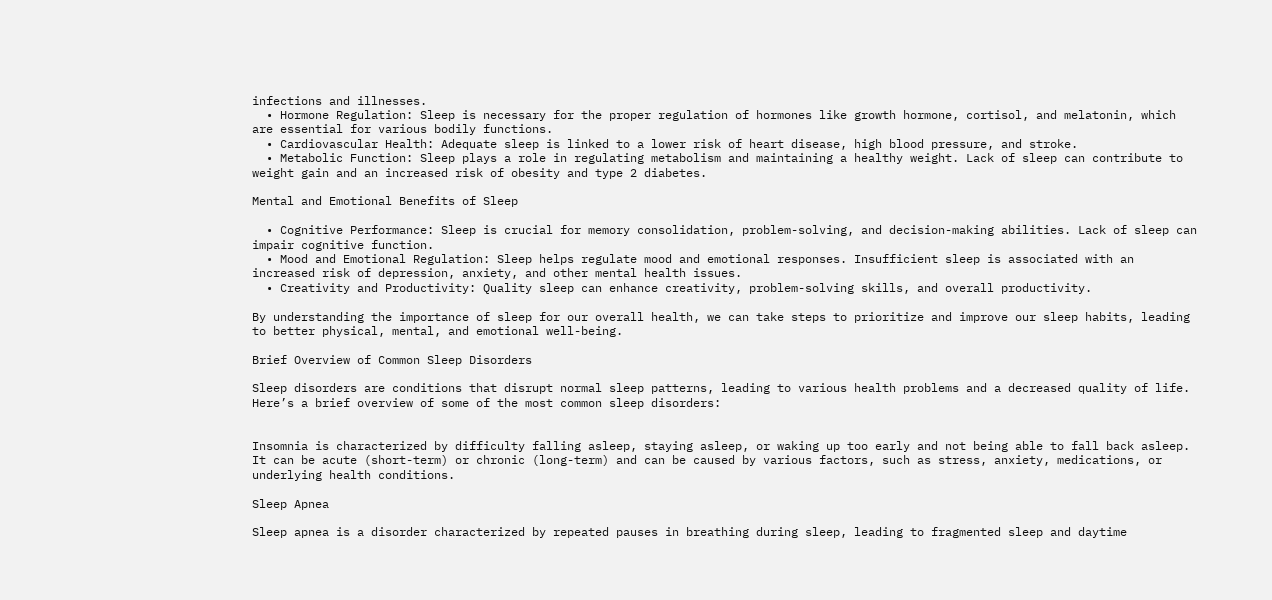infections and illnesses.
  • Hormone Regulation: Sleep is necessary for the proper regulation of hormones like growth hormone, cortisol, and melatonin, which are essential for various bodily functions.
  • Cardiovascular Health: Adequate sleep is linked to a lower risk of heart disease, high blood pressure, and stroke.
  • Metabolic Function: Sleep plays a role in regulating metabolism and maintaining a healthy weight. Lack of sleep can contribute to weight gain and an increased risk of obesity and type 2 diabetes.

Mental and Emotional Benefits of Sleep

  • Cognitive Performance: Sleep is crucial for memory consolidation, problem-solving, and decision-making abilities. Lack of sleep can impair cognitive function.
  • Mood and Emotional Regulation: Sleep helps regulate mood and emotional responses. Insufficient sleep is associated with an increased risk of depression, anxiety, and other mental health issues.
  • Creativity and Productivity: Quality sleep can enhance creativity, problem-solving skills, and overall productivity.

By understanding the importance of sleep for our overall health, we can take steps to prioritize and improve our sleep habits, leading to better physical, mental, and emotional well-being.

Brief Overview of Common Sleep Disorders

Sleep disorders are conditions that disrupt normal sleep patterns, leading to various health problems and a decreased quality of life. Here’s a brief overview of some of the most common sleep disorders:


Insomnia is characterized by difficulty falling asleep, staying asleep, or waking up too early and not being able to fall back asleep. It can be acute (short-term) or chronic (long-term) and can be caused by various factors, such as stress, anxiety, medications, or underlying health conditions.

Sleep Apnea

Sleep apnea is a disorder characterized by repeated pauses in breathing during sleep, leading to fragmented sleep and daytime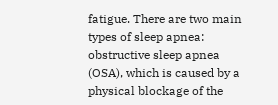fatigue. There are two main types of sleep apnea: obstructive sleep apnea (OSA), which is caused by a physical blockage of the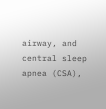airway, and central sleep apnea (CSA),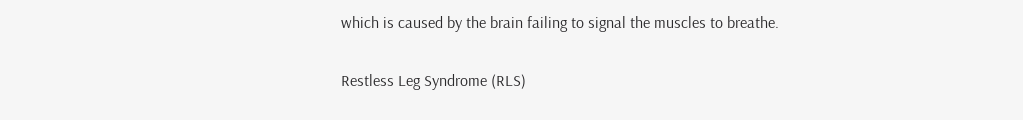which is caused by the brain failing to signal the muscles to breathe.

Restless Leg Syndrome (RLS)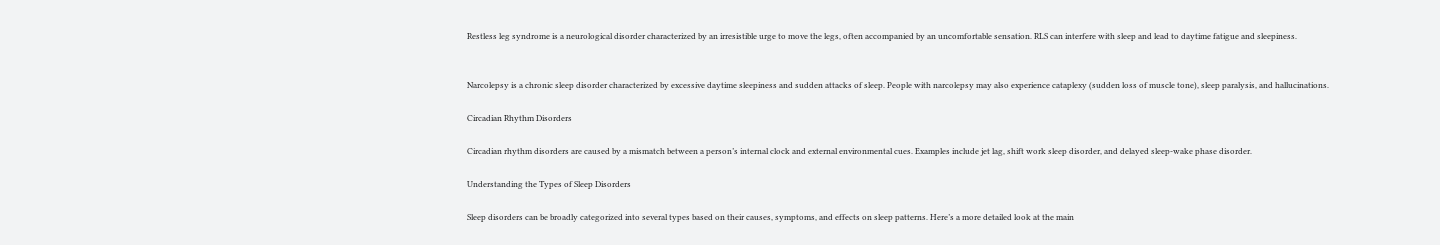Restless leg syndrome is a neurological disorder characterized by an irresistible urge to move the legs, often accompanied by an uncomfortable sensation. RLS can interfere with sleep and lead to daytime fatigue and sleepiness.


Narcolepsy is a chronic sleep disorder characterized by excessive daytime sleepiness and sudden attacks of sleep. People with narcolepsy may also experience cataplexy (sudden loss of muscle tone), sleep paralysis, and hallucinations.

Circadian Rhythm Disorders

Circadian rhythm disorders are caused by a mismatch between a person’s internal clock and external environmental cues. Examples include jet lag, shift work sleep disorder, and delayed sleep-wake phase disorder.

Understanding the Types of Sleep Disorders

Sleep disorders can be broadly categorized into several types based on their causes, symptoms, and effects on sleep patterns. Here’s a more detailed look at the main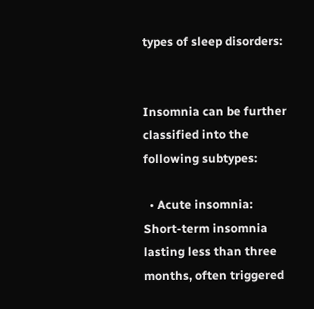types of sleep disorders:


Insomnia can be further classified into the following subtypes:

  • Acute insomnia: Short-term insomnia lasting less than three months, often triggered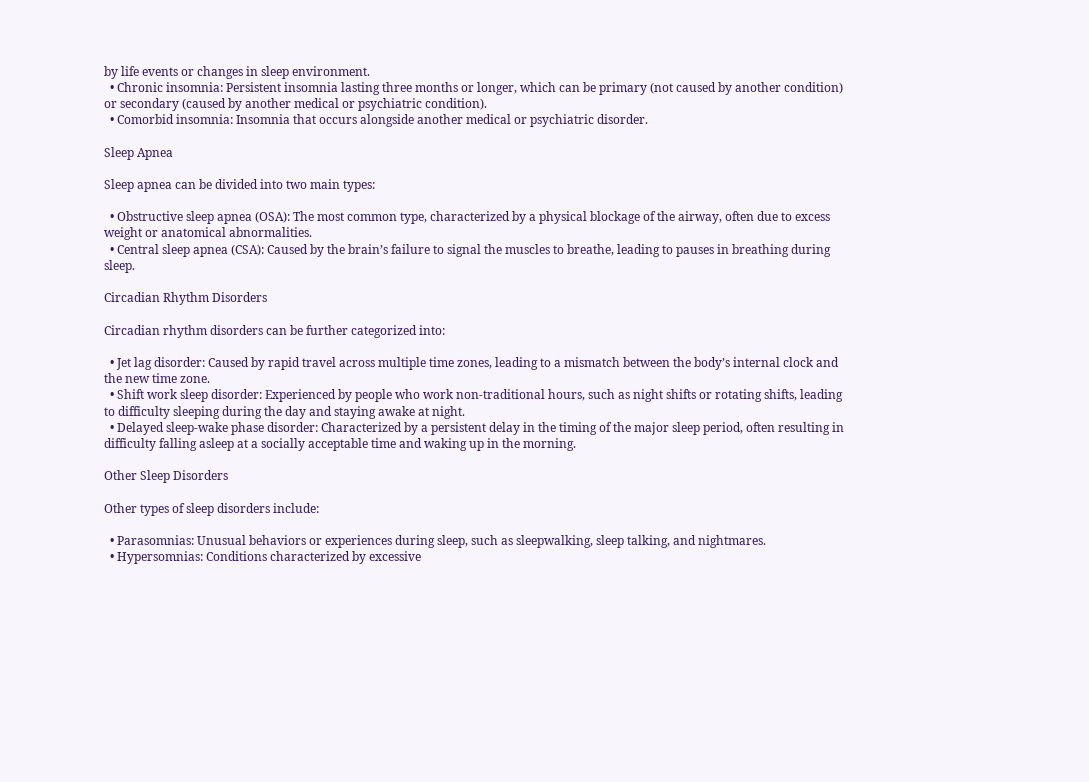by life events or changes in sleep environment.
  • Chronic insomnia: Persistent insomnia lasting three months or longer, which can be primary (not caused by another condition) or secondary (caused by another medical or psychiatric condition).
  • Comorbid insomnia: Insomnia that occurs alongside another medical or psychiatric disorder.

Sleep Apnea

Sleep apnea can be divided into two main types:

  • Obstructive sleep apnea (OSA): The most common type, characterized by a physical blockage of the airway, often due to excess weight or anatomical abnormalities.
  • Central sleep apnea (CSA): Caused by the brain’s failure to signal the muscles to breathe, leading to pauses in breathing during sleep.

Circadian Rhythm Disorders

Circadian rhythm disorders can be further categorized into:

  • Jet lag disorder: Caused by rapid travel across multiple time zones, leading to a mismatch between the body’s internal clock and the new time zone.
  • Shift work sleep disorder: Experienced by people who work non-traditional hours, such as night shifts or rotating shifts, leading to difficulty sleeping during the day and staying awake at night.
  • Delayed sleep-wake phase disorder: Characterized by a persistent delay in the timing of the major sleep period, often resulting in difficulty falling asleep at a socially acceptable time and waking up in the morning.

Other Sleep Disorders

Other types of sleep disorders include:

  • Parasomnias: Unusual behaviors or experiences during sleep, such as sleepwalking, sleep talking, and nightmares.
  • Hypersomnias: Conditions characterized by excessive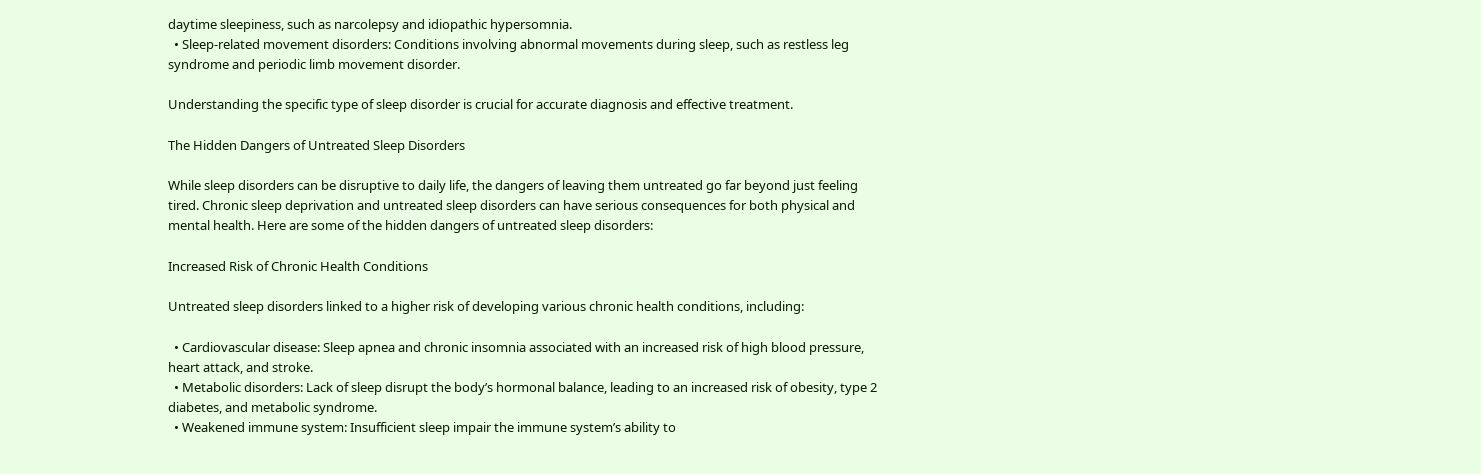daytime sleepiness, such as narcolepsy and idiopathic hypersomnia.
  • Sleep-related movement disorders: Conditions involving abnormal movements during sleep, such as restless leg syndrome and periodic limb movement disorder.

Understanding the specific type of sleep disorder is crucial for accurate diagnosis and effective treatment.

The Hidden Dangers of Untreated Sleep Disorders

While sleep disorders can be disruptive to daily life, the dangers of leaving them untreated go far beyond just feeling tired. Chronic sleep deprivation and untreated sleep disorders can have serious consequences for both physical and mental health. Here are some of the hidden dangers of untreated sleep disorders:

Increased Risk of Chronic Health Conditions

Untreated sleep disorders linked to a higher risk of developing various chronic health conditions, including:

  • Cardiovascular disease: Sleep apnea and chronic insomnia associated with an increased risk of high blood pressure, heart attack, and stroke.
  • Metabolic disorders: Lack of sleep disrupt the body’s hormonal balance, leading to an increased risk of obesity, type 2 diabetes, and metabolic syndrome.
  • Weakened immune system: Insufficient sleep impair the immune system’s ability to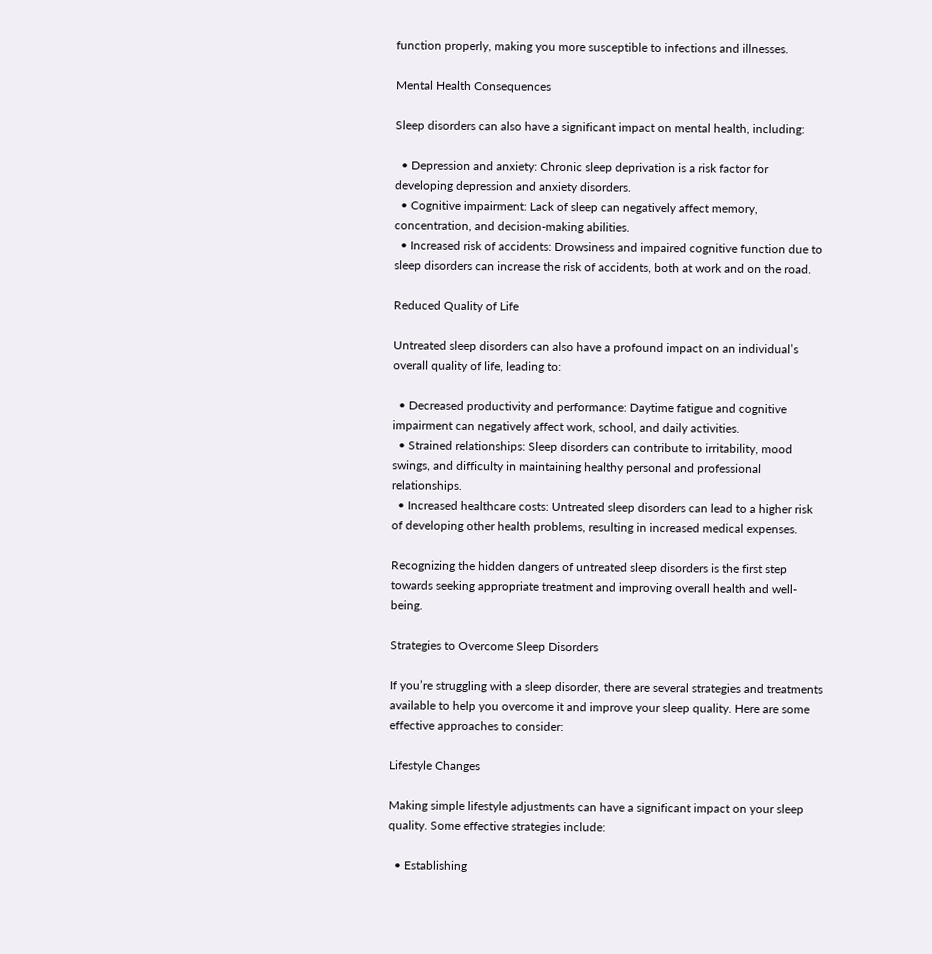function properly, making you more susceptible to infections and illnesses.

Mental Health Consequences

Sleep disorders can also have a significant impact on mental health, including:

  • Depression and anxiety: Chronic sleep deprivation is a risk factor for developing depression and anxiety disorders.
  • Cognitive impairment: Lack of sleep can negatively affect memory, concentration, and decision-making abilities.
  • Increased risk of accidents: Drowsiness and impaired cognitive function due to sleep disorders can increase the risk of accidents, both at work and on the road.

Reduced Quality of Life

Untreated sleep disorders can also have a profound impact on an individual’s overall quality of life, leading to:

  • Decreased productivity and performance: Daytime fatigue and cognitive impairment can negatively affect work, school, and daily activities.
  • Strained relationships: Sleep disorders can contribute to irritability, mood swings, and difficulty in maintaining healthy personal and professional relationships.
  • Increased healthcare costs: Untreated sleep disorders can lead to a higher risk of developing other health problems, resulting in increased medical expenses.

Recognizing the hidden dangers of untreated sleep disorders is the first step towards seeking appropriate treatment and improving overall health and well-being.

Strategies to Overcome Sleep Disorders

If you’re struggling with a sleep disorder, there are several strategies and treatments available to help you overcome it and improve your sleep quality. Here are some effective approaches to consider:

Lifestyle Changes

Making simple lifestyle adjustments can have a significant impact on your sleep quality. Some effective strategies include:

  • Establishing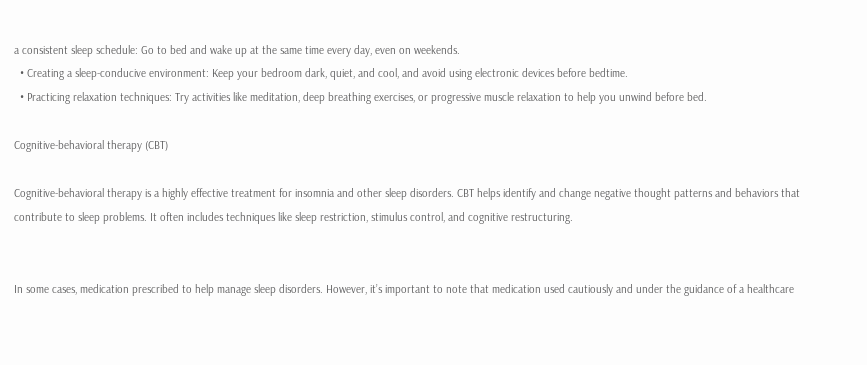a consistent sleep schedule: Go to bed and wake up at the same time every day, even on weekends.
  • Creating a sleep-conducive environment: Keep your bedroom dark, quiet, and cool, and avoid using electronic devices before bedtime.
  • Practicing relaxation techniques: Try activities like meditation, deep breathing exercises, or progressive muscle relaxation to help you unwind before bed.

Cognitive-behavioral therapy (CBT)

Cognitive-behavioral therapy is a highly effective treatment for insomnia and other sleep disorders. CBT helps identify and change negative thought patterns and behaviors that contribute to sleep problems. It often includes techniques like sleep restriction, stimulus control, and cognitive restructuring.


In some cases, medication prescribed to help manage sleep disorders. However, it’s important to note that medication used cautiously and under the guidance of a healthcare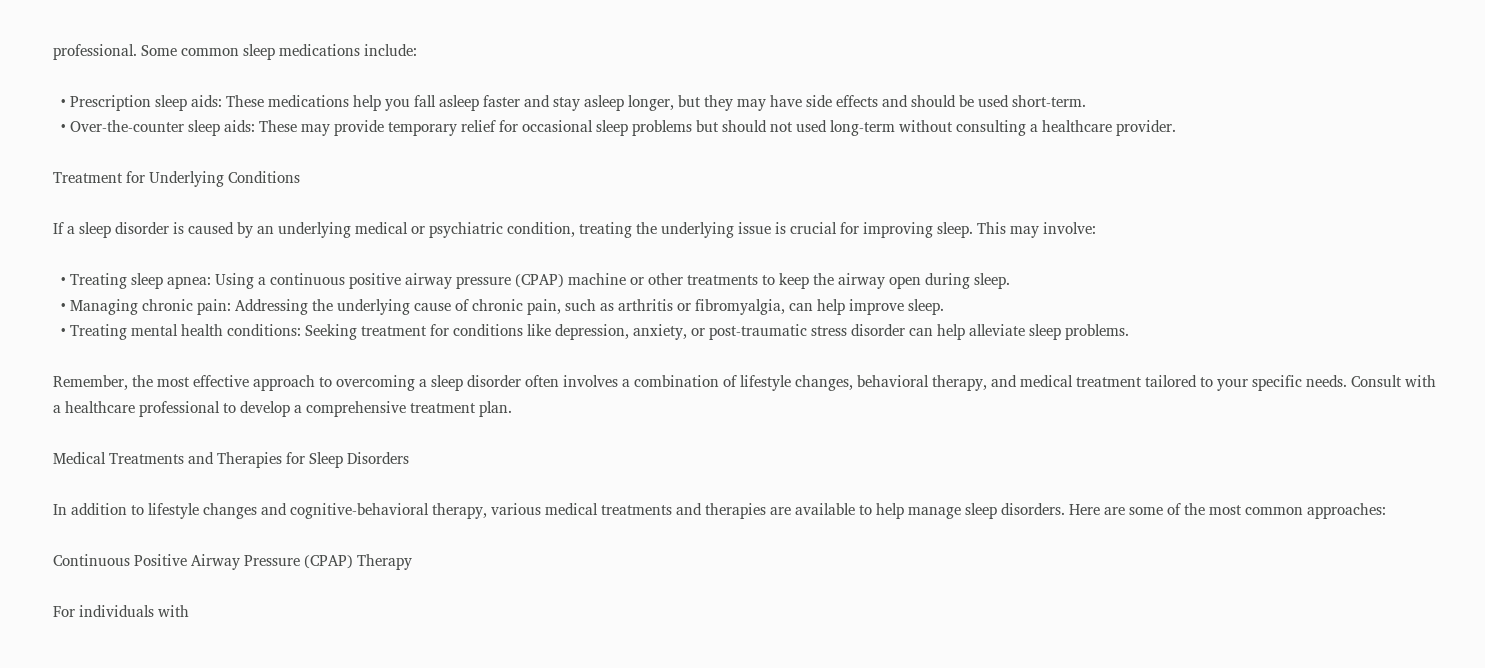professional. Some common sleep medications include:

  • Prescription sleep aids: These medications help you fall asleep faster and stay asleep longer, but they may have side effects and should be used short-term.
  • Over-the-counter sleep aids: These may provide temporary relief for occasional sleep problems but should not used long-term without consulting a healthcare provider.

Treatment for Underlying Conditions

If a sleep disorder is caused by an underlying medical or psychiatric condition, treating the underlying issue is crucial for improving sleep. This may involve:

  • Treating sleep apnea: Using a continuous positive airway pressure (CPAP) machine or other treatments to keep the airway open during sleep.
  • Managing chronic pain: Addressing the underlying cause of chronic pain, such as arthritis or fibromyalgia, can help improve sleep.
  • Treating mental health conditions: Seeking treatment for conditions like depression, anxiety, or post-traumatic stress disorder can help alleviate sleep problems.

Remember, the most effective approach to overcoming a sleep disorder often involves a combination of lifestyle changes, behavioral therapy, and medical treatment tailored to your specific needs. Consult with a healthcare professional to develop a comprehensive treatment plan.

Medical Treatments and Therapies for Sleep Disorders

In addition to lifestyle changes and cognitive-behavioral therapy, various medical treatments and therapies are available to help manage sleep disorders. Here are some of the most common approaches:

Continuous Positive Airway Pressure (CPAP) Therapy

For individuals with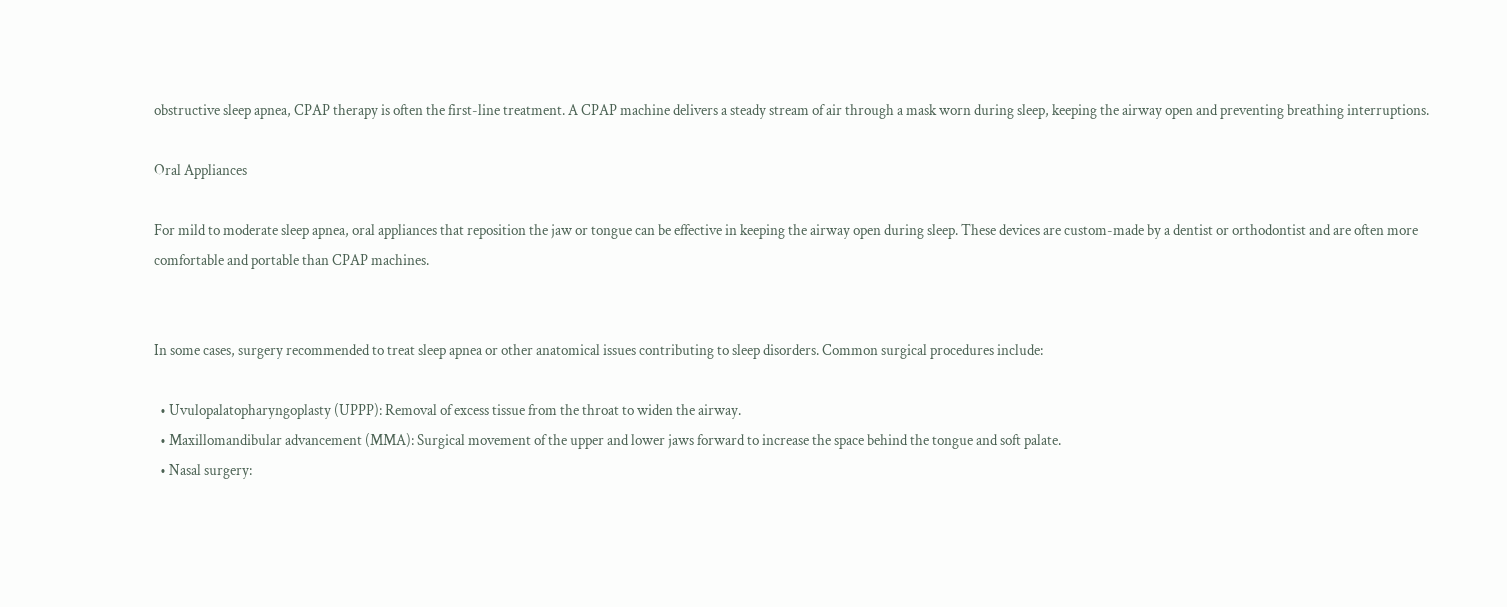obstructive sleep apnea, CPAP therapy is often the first-line treatment. A CPAP machine delivers a steady stream of air through a mask worn during sleep, keeping the airway open and preventing breathing interruptions.

Oral Appliances

For mild to moderate sleep apnea, oral appliances that reposition the jaw or tongue can be effective in keeping the airway open during sleep. These devices are custom-made by a dentist or orthodontist and are often more comfortable and portable than CPAP machines.


In some cases, surgery recommended to treat sleep apnea or other anatomical issues contributing to sleep disorders. Common surgical procedures include:

  • Uvulopalatopharyngoplasty (UPPP): Removal of excess tissue from the throat to widen the airway.
  • Maxillomandibular advancement (MMA): Surgical movement of the upper and lower jaws forward to increase the space behind the tongue and soft palate.
  • Nasal surgery: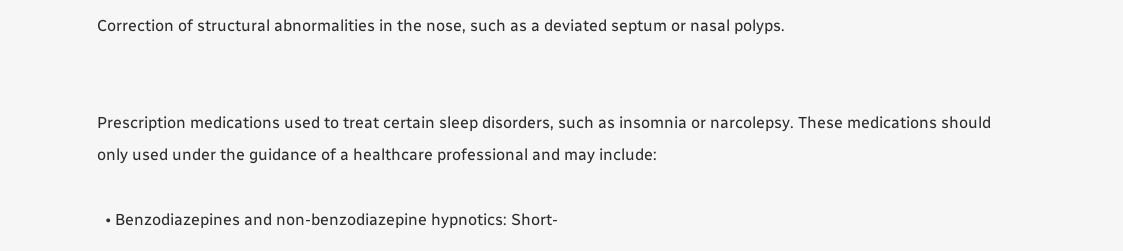Correction of structural abnormalities in the nose, such as a deviated septum or nasal polyps.


Prescription medications used to treat certain sleep disorders, such as insomnia or narcolepsy. These medications should only used under the guidance of a healthcare professional and may include:

  • Benzodiazepines and non-benzodiazepine hypnotics: Short-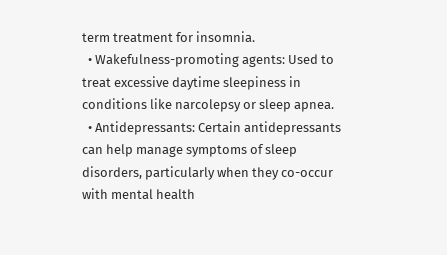term treatment for insomnia.
  • Wakefulness-promoting agents: Used to treat excessive daytime sleepiness in conditions like narcolepsy or sleep apnea.
  • Antidepressants: Certain antidepressants can help manage symptoms of sleep disorders, particularly when they co-occur with mental health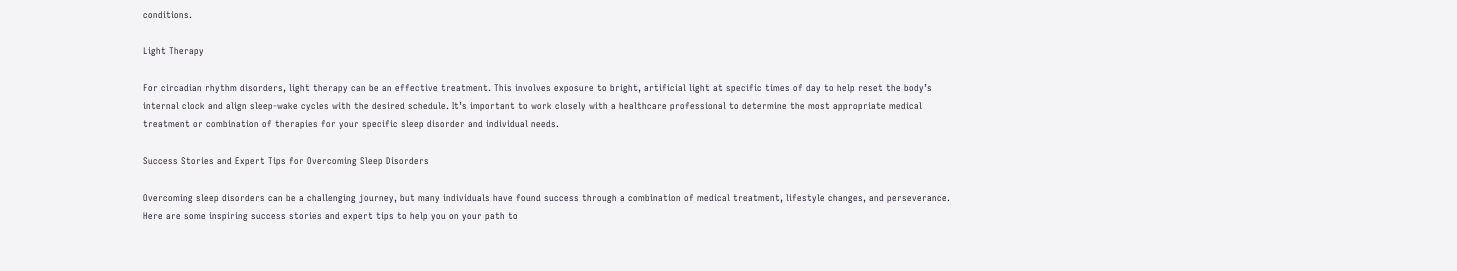conditions.

Light Therapy

For circadian rhythm disorders, light therapy can be an effective treatment. This involves exposure to bright, artificial light at specific times of day to help reset the body’s internal clock and align sleep-wake cycles with the desired schedule. It’s important to work closely with a healthcare professional to determine the most appropriate medical treatment or combination of therapies for your specific sleep disorder and individual needs.

Success Stories and Expert Tips for Overcoming Sleep Disorders

Overcoming sleep disorders can be a challenging journey, but many individuals have found success through a combination of medical treatment, lifestyle changes, and perseverance. Here are some inspiring success stories and expert tips to help you on your path to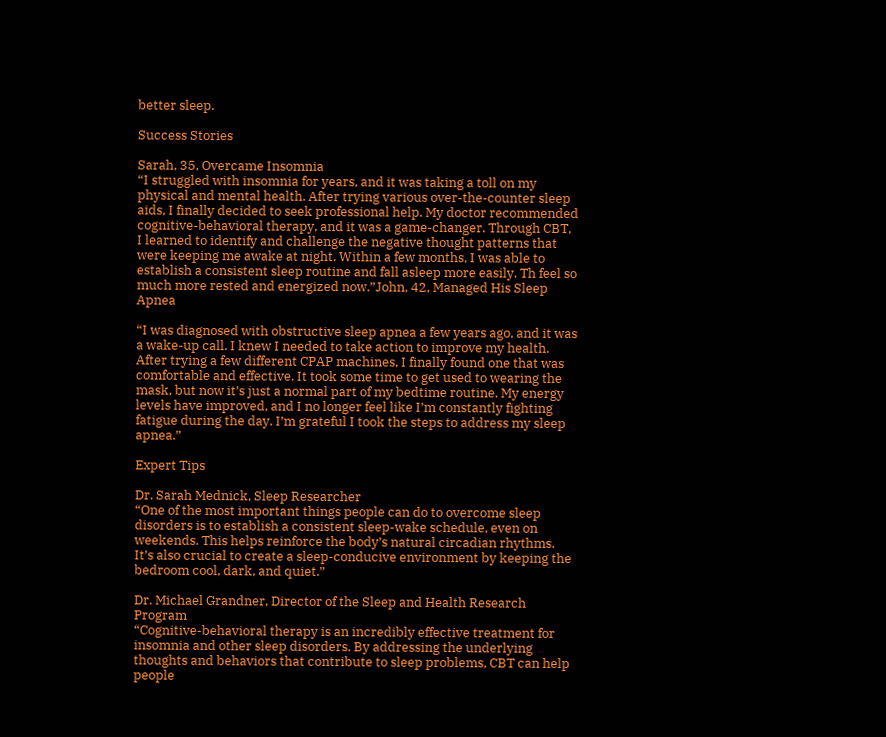better sleep.

Success Stories

Sarah, 35, Overcame Insomnia
“I struggled with insomnia for years, and it was taking a toll on my physical and mental health. After trying various over-the-counter sleep aids, I finally decided to seek professional help. My doctor recommended cognitive-behavioral therapy, and it was a game-changer. Through CBT, I learned to identify and challenge the negative thought patterns that were keeping me awake at night. Within a few months, I was able to establish a consistent sleep routine and fall asleep more easily. Th feel so much more rested and energized now.”John, 42, Managed His Sleep Apnea

“I was diagnosed with obstructive sleep apnea a few years ago, and it was a wake-up call. I knew I needed to take action to improve my health. After trying a few different CPAP machines, I finally found one that was comfortable and effective. It took some time to get used to wearing the mask, but now it’s just a normal part of my bedtime routine. My energy levels have improved, and I no longer feel like I’m constantly fighting fatigue during the day. I’m grateful I took the steps to address my sleep apnea.”

Expert Tips

Dr. Sarah Mednick, Sleep Researcher
“One of the most important things people can do to overcome sleep disorders is to establish a consistent sleep-wake schedule, even on weekends. This helps reinforce the body’s natural circadian rhythms. It’s also crucial to create a sleep-conducive environment by keeping the bedroom cool, dark, and quiet.”

Dr. Michael Grandner, Director of the Sleep and Health Research Program
“Cognitive-behavioral therapy is an incredibly effective treatment for insomnia and other sleep disorders. By addressing the underlying thoughts and behaviors that contribute to sleep problems, CBT can help people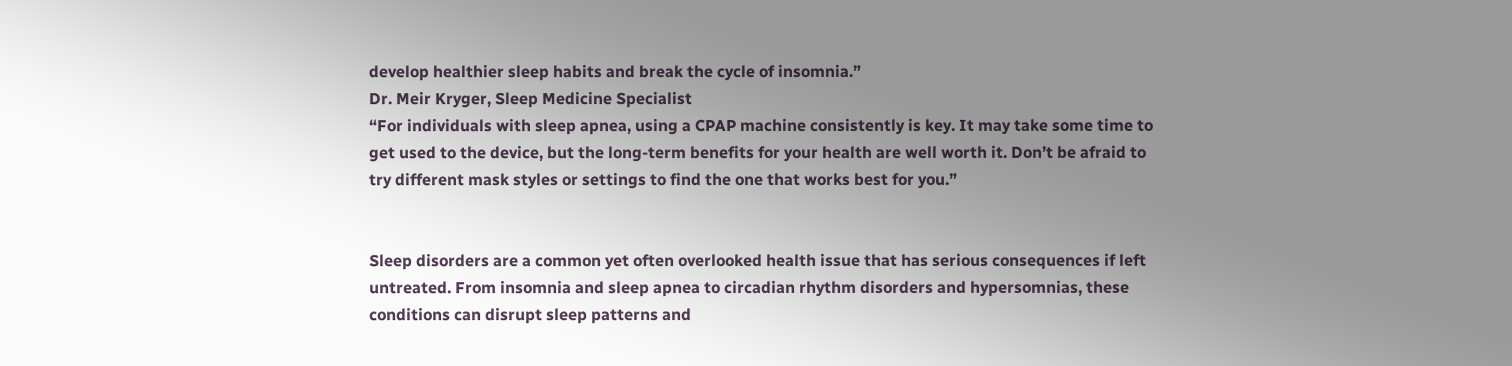develop healthier sleep habits and break the cycle of insomnia.”
Dr. Meir Kryger, Sleep Medicine Specialist
“For individuals with sleep apnea, using a CPAP machine consistently is key. It may take some time to get used to the device, but the long-term benefits for your health are well worth it. Don’t be afraid to try different mask styles or settings to find the one that works best for you.”


Sleep disorders are a common yet often overlooked health issue that has serious consequences if left untreated. From insomnia and sleep apnea to circadian rhythm disorders and hypersomnias, these conditions can disrupt sleep patterns and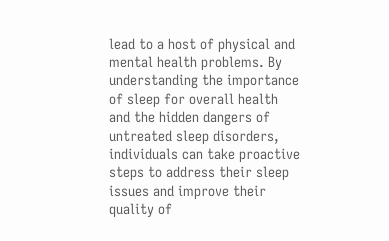lead to a host of physical and mental health problems. By understanding the importance of sleep for overall health and the hidden dangers of untreated sleep disorders, individuals can take proactive steps to address their sleep issues and improve their quality of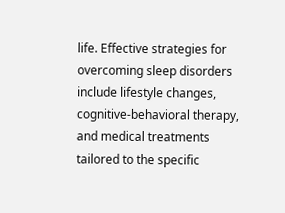life. Effective strategies for overcoming sleep disorders include lifestyle changes, cognitive-behavioral therapy, and medical treatments tailored to the specific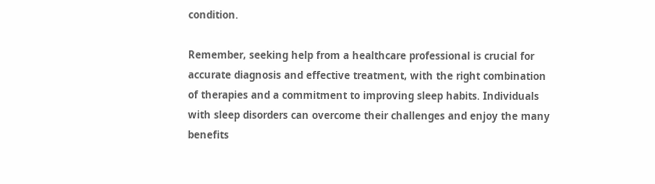condition.

Remember, seeking help from a healthcare professional is crucial for accurate diagnosis and effective treatment, with the right combination of therapies and a commitment to improving sleep habits. Individuals with sleep disorders can overcome their challenges and enjoy the many benefits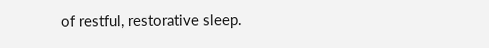of restful, restorative sleep.